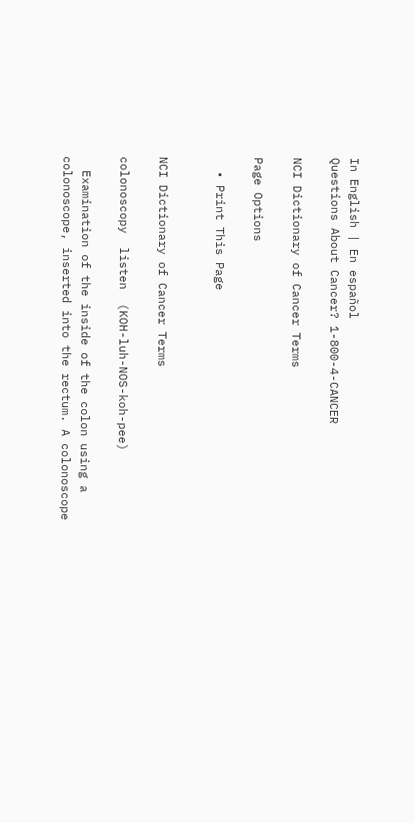In English | En español
Questions About Cancer? 1-800-4-CANCER

NCI Dictionary of Cancer Terms

Page Options

  • Print This Page


NCI Dictionary of Cancer Terms

colonoscopy  listen  (KOH-luh-NOS-koh-pee)

  Examination of the inside of the colon using a colonoscope, inserted into the rectum. A colonoscope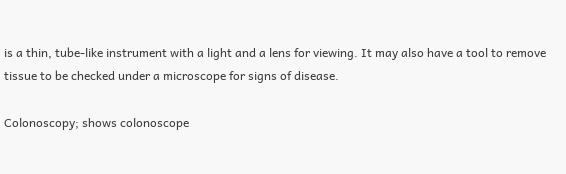is a thin, tube-like instrument with a light and a lens for viewing. It may also have a tool to remove tissue to be checked under a microscope for signs of disease.

Colonoscopy; shows colonoscope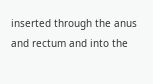inserted through the anus and rectum and into the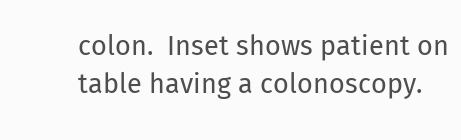colon.  Inset shows patient on table having a colonoscopy.